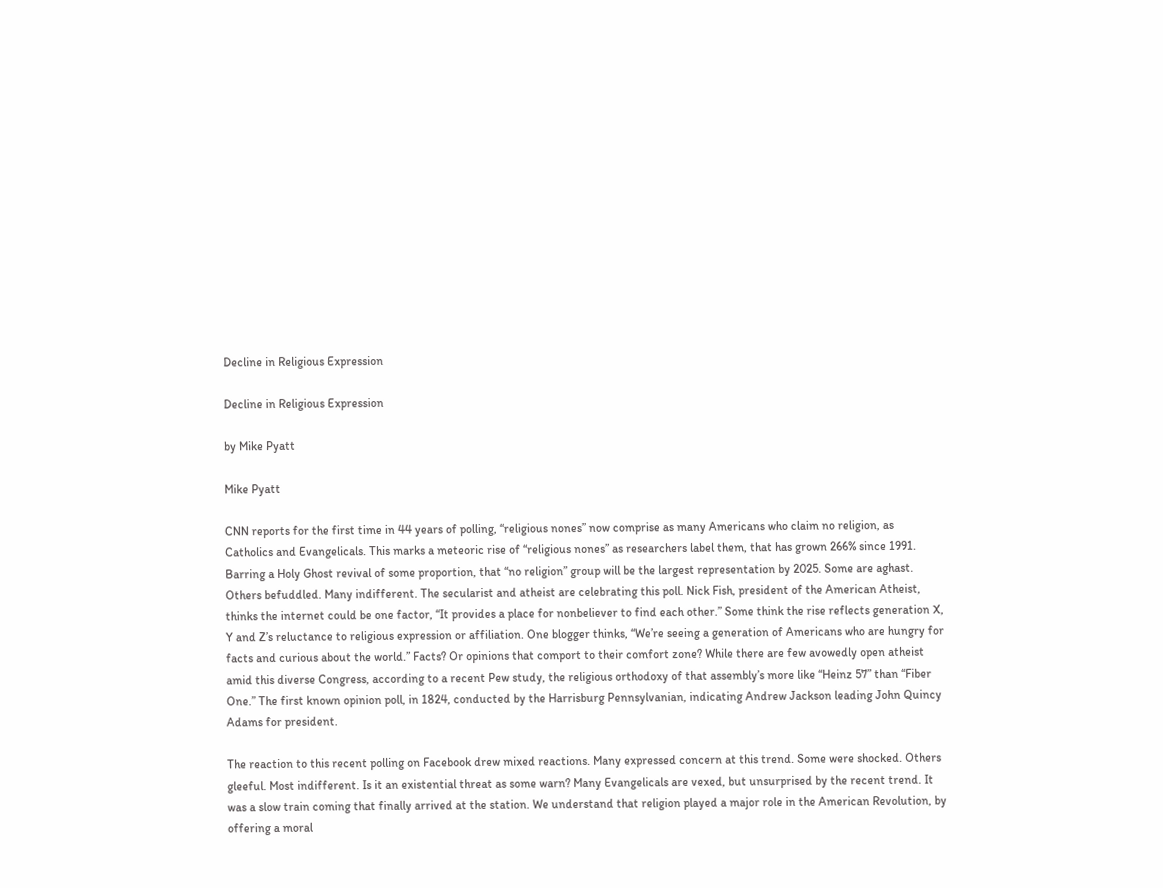Decline in Religious Expression

Decline in Religious Expression

by Mike Pyatt

Mike Pyatt

CNN reports for the first time in 44 years of polling, “religious nones” now comprise as many Americans who claim no religion, as Catholics and Evangelicals. This marks a meteoric rise of “religious nones” as researchers label them, that has grown 266% since 1991. Barring a Holy Ghost revival of some proportion, that “no religion” group will be the largest representation by 2025. Some are aghast. Others befuddled. Many indifferent. The secularist and atheist are celebrating this poll. Nick Fish, president of the American Atheist, thinks the internet could be one factor, “It provides a place for nonbeliever to find each other.” Some think the rise reflects generation X, Y and Z’s reluctance to religious expression or affiliation. One blogger thinks, “We’re seeing a generation of Americans who are hungry for facts and curious about the world.” Facts? Or opinions that comport to their comfort zone? While there are few avowedly open atheist amid this diverse Congress, according to a recent Pew study, the religious orthodoxy of that assembly’s more like “Heinz 57” than “Fiber One.” The first known opinion poll, in 1824, conducted by the Harrisburg Pennsylvanian, indicating Andrew Jackson leading John Quincy Adams for president.

The reaction to this recent polling on Facebook drew mixed reactions. Many expressed concern at this trend. Some were shocked. Others gleeful. Most indifferent. Is it an existential threat as some warn? Many Evangelicals are vexed, but unsurprised by the recent trend. It was a slow train coming that finally arrived at the station. We understand that religion played a major role in the American Revolution, by offering a moral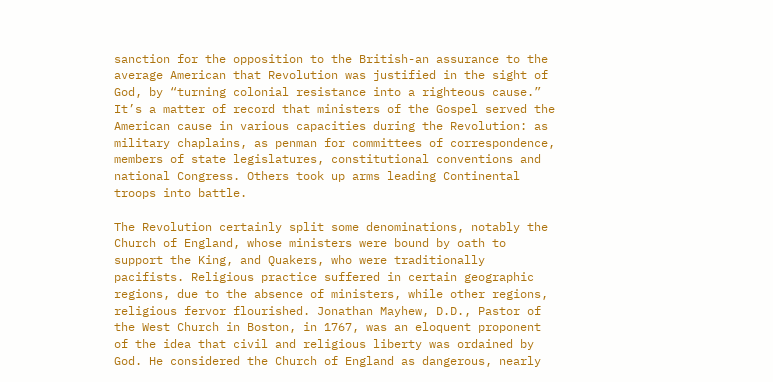sanction for the opposition to the British-an assurance to the average American that Revolution was justified in the sight of God, by “turning colonial resistance into a righteous cause.” It’s a matter of record that ministers of the Gospel served the American cause in various capacities during the Revolution: as military chaplains, as penman for committees of correspondence, members of state legislatures, constitutional conventions and national Congress. Others took up arms leading Continental troops into battle.

The Revolution certainly split some denominations, notably the Church of England, whose ministers were bound by oath to support the King, and Quakers, who were traditionally pacifists. Religious practice suffered in certain geographic regions, due to the absence of ministers, while other regions, religious fervor flourished. Jonathan Mayhew, D.D., Pastor of the West Church in Boston, in 1767, was an eloquent proponent of the idea that civil and religious liberty was ordained by God. He considered the Church of England as dangerous, nearly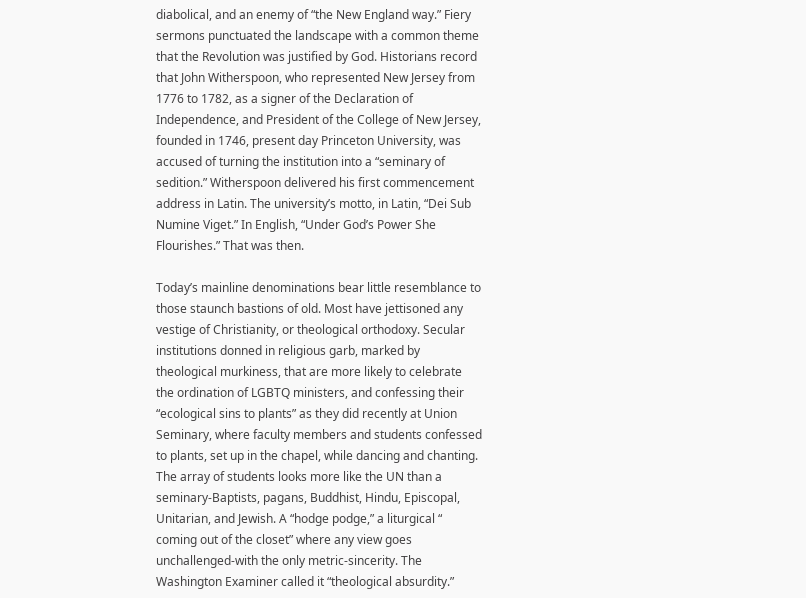diabolical, and an enemy of “the New England way.” Fiery sermons punctuated the landscape with a common theme that the Revolution was justified by God. Historians record that John Witherspoon, who represented New Jersey from 1776 to 1782, as a signer of the Declaration of Independence, and President of the College of New Jersey, founded in 1746, present day Princeton University, was accused of turning the institution into a “seminary of sedition.” Witherspoon delivered his first commencement address in Latin. The university’s motto, in Latin, “Dei Sub Numine Viget.” In English, “Under God’s Power She Flourishes.” That was then.

Today’s mainline denominations bear little resemblance to those staunch bastions of old. Most have jettisoned any vestige of Christianity, or theological orthodoxy. Secular institutions donned in religious garb, marked by theological murkiness, that are more likely to celebrate the ordination of LGBTQ ministers, and confessing their “ecological sins to plants” as they did recently at Union Seminary, where faculty members and students confessed to plants, set up in the chapel, while dancing and chanting. The array of students looks more like the UN than a seminary-Baptists, pagans, Buddhist, Hindu, Episcopal, Unitarian, and Jewish. A “hodge podge,” a liturgical “ coming out of the closet” where any view goes unchallenged-with the only metric-sincerity. The Washington Examiner called it “theological absurdity.”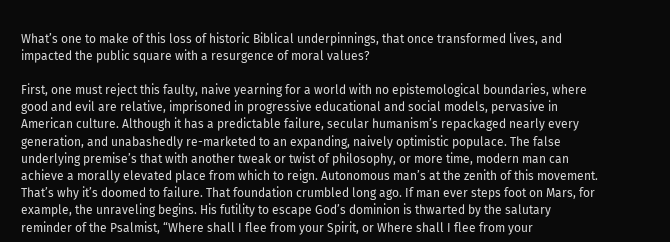What’s one to make of this loss of historic Biblical underpinnings, that once transformed lives, and impacted the public square with a resurgence of moral values?

First, one must reject this faulty, naive yearning for a world with no epistemological boundaries, where good and evil are relative, imprisoned in progressive educational and social models, pervasive in American culture. Although it has a predictable failure, secular humanism’s repackaged nearly every generation, and unabashedly re-marketed to an expanding, naively optimistic populace. The false underlying premise’s that with another tweak or twist of philosophy, or more time, modern man can achieve a morally elevated place from which to reign. Autonomous man’s at the zenith of this movement. That’s why it’s doomed to failure. That foundation crumbled long ago. If man ever steps foot on Mars, for example, the unraveling begins. His futility to escape God’s dominion is thwarted by the salutary reminder of the Psalmist, “Where shall I flee from your Spirit, or Where shall I flee from your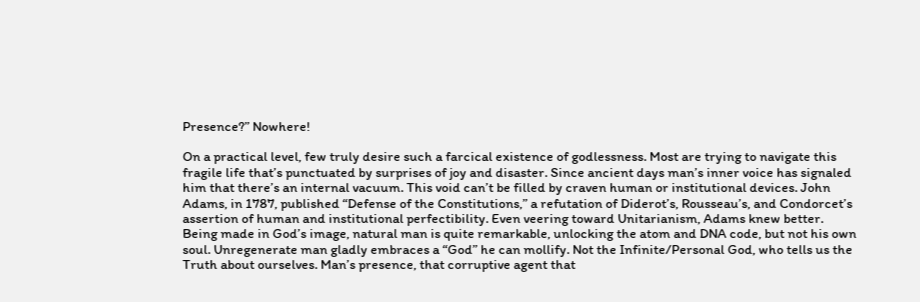Presence?” Nowhere!

On a practical level, few truly desire such a farcical existence of godlessness. Most are trying to navigate this fragile life that’s punctuated by surprises of joy and disaster. Since ancient days man’s inner voice has signaled him that there’s an internal vacuum. This void can’t be filled by craven human or institutional devices. John Adams, in 1787, published “Defense of the Constitutions,” a refutation of Diderot’s, Rousseau’s, and Condorcet’s assertion of human and institutional perfectibility. Even veering toward Unitarianism, Adams knew better. Being made in God’s image, natural man is quite remarkable, unlocking the atom and DNA code, but not his own soul. Unregenerate man gladly embraces a “God” he can mollify. Not the Infinite/Personal God, who tells us the Truth about ourselves. Man’s presence, that corruptive agent that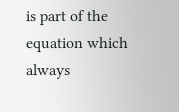is part of the equation which always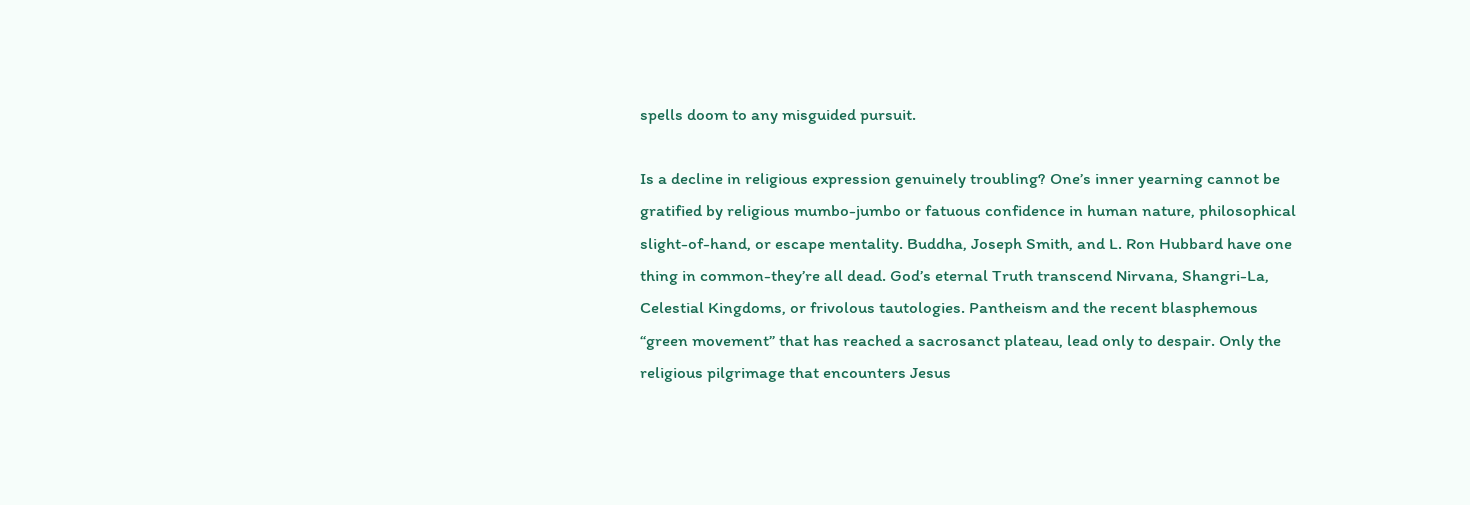spells doom to any misguided pursuit.

Is a decline in religious expression genuinely troubling? One’s inner yearning cannot be gratified by religious mumbo-jumbo or fatuous confidence in human nature, philosophical slight-of-hand, or escape mentality. Buddha, Joseph Smith, and L. Ron Hubbard have one thing in common-they’re all dead. God’s eternal Truth transcend Nirvana, Shangri-La, Celestial Kingdoms, or frivolous tautologies. Pantheism and the recent blasphemous “green movement” that has reached a sacrosanct plateau, lead only to despair. Only the religious pilgrimage that encounters Jesus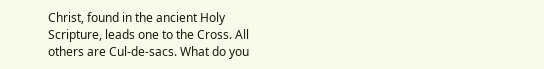Christ, found in the ancient Holy Scripture, leads one to the Cross. All others are Cul-de-sacs. What do you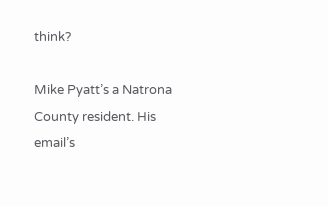think?

Mike Pyatt’s a Natrona County resident. His email’s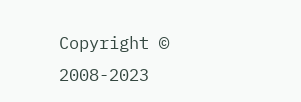Copyright © 2008-2023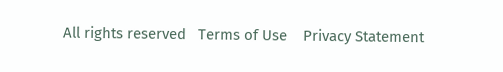All rights reserved   Terms of Use    Privacy Statement